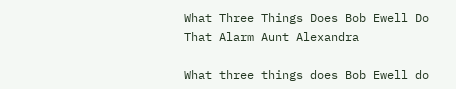What Three Things Does Bob Ewell Do That Alarm Aunt Alexandra

What three things does Bob Ewell do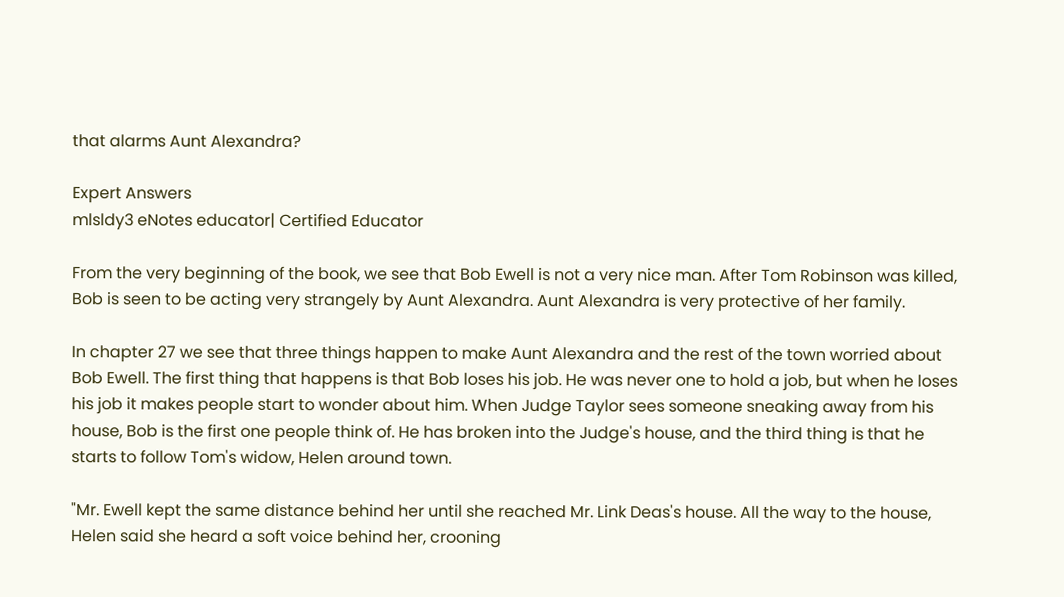that alarms Aunt Alexandra?

Expert Answers
mlsldy3 eNotes educator| Certified Educator

From the very beginning of the book, we see that Bob Ewell is not a very nice man. After Tom Robinson was killed, Bob is seen to be acting very strangely by Aunt Alexandra. Aunt Alexandra is very protective of her family.

In chapter 27 we see that three things happen to make Aunt Alexandra and the rest of the town worried about Bob Ewell. The first thing that happens is that Bob loses his job. He was never one to hold a job, but when he loses his job it makes people start to wonder about him. When Judge Taylor sees someone sneaking away from his house, Bob is the first one people think of. He has broken into the Judge's house, and the third thing is that he starts to follow Tom's widow, Helen around town.

"Mr. Ewell kept the same distance behind her until she reached Mr. Link Deas's house. All the way to the house, Helen said she heard a soft voice behind her, crooning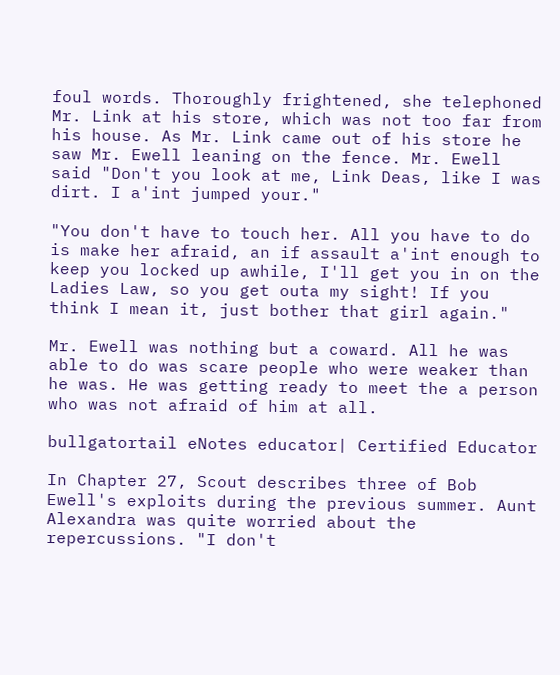foul words. Thoroughly frightened, she telephoned Mr. Link at his store, which was not too far from his house. As Mr. Link came out of his store he saw Mr. Ewell leaning on the fence. Mr. Ewell said "Don't you look at me, Link Deas, like I was dirt. I a'int jumped your."

"You don't have to touch her. All you have to do is make her afraid, an if assault a'int enough to keep you locked up awhile, I'll get you in on the Ladies Law, so you get outa my sight! If you think I mean it, just bother that girl again."

Mr. Ewell was nothing but a coward. All he was able to do was scare people who were weaker than he was. He was getting ready to meet the a person who was not afraid of him at all.

bullgatortail eNotes educator| Certified Educator

In Chapter 27, Scout describes three of Bob Ewell's exploits during the previous summer. Aunt Alexandra was quite worried about the repercussions. "I don't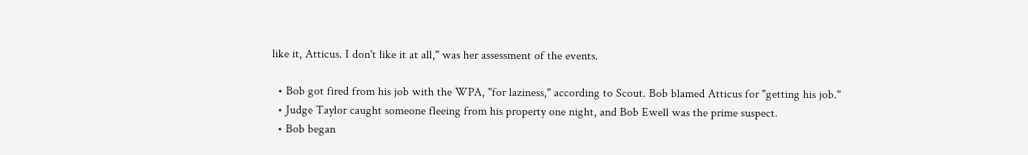like it, Atticus. I don't like it at all," was her assessment of the events.

  • Bob got fired from his job with the WPA, "for laziness," according to Scout. Bob blamed Atticus for "getting his job."
  • Judge Taylor caught someone fleeing from his property one night, and Bob Ewell was the prime suspect.
  • Bob began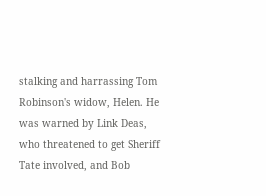stalking and harrassing Tom Robinson's widow, Helen. He was warned by Link Deas, who threatened to get Sheriff Tate involved, and Bob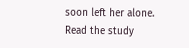soon left her alone.
Read the study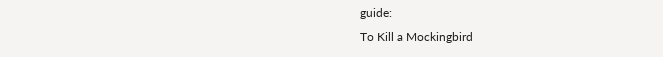guide:
To Kill a Mockingbird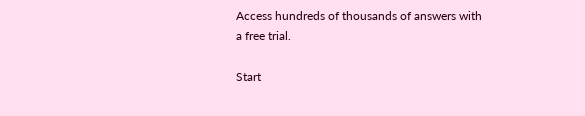Access hundreds of thousands of answers with a free trial.

Start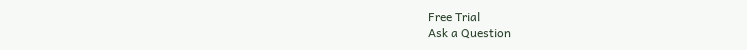Free Trial
Ask a Question